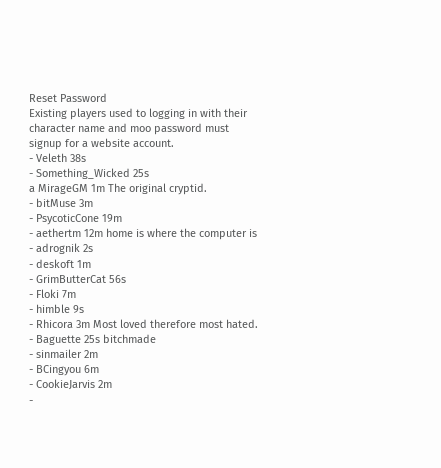Reset Password
Existing players used to logging in with their character name and moo password must signup for a website account.
- Veleth 38s
- Something_Wicked 25s
a MirageGM 1m The original cryptid.
- bitMuse 3m
- PsycoticCone 19m
- aethertm 12m home is where the computer is
- adrognik 2s
- deskoft 1m
- GrimButterCat 56s
- Floki 7m
- himble 9s
- Rhicora 3m Most loved therefore most hated.
- Baguette 25s bitchmade
- sinmailer 2m
- BCingyou 6m
- CookieJarvis 2m
-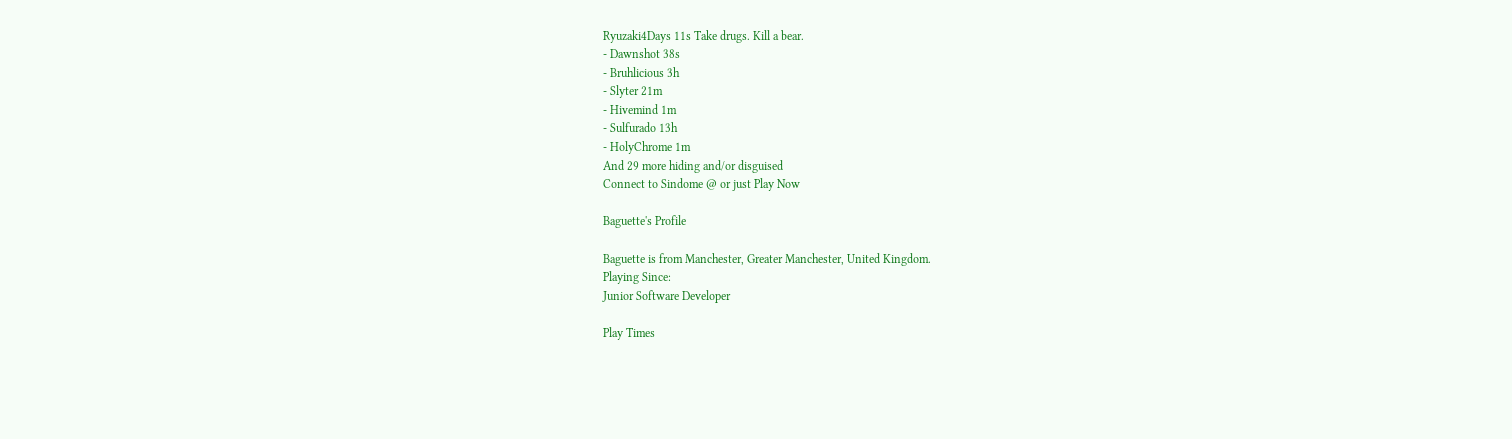Ryuzaki4Days 11s Take drugs. Kill a bear.
- Dawnshot 38s
- Bruhlicious 3h
- Slyter 21m
- Hivemind 1m
- Sulfurado 13h
- HolyChrome 1m
And 29 more hiding and/or disguised
Connect to Sindome @ or just Play Now

Baguette's Profile

Baguette is from Manchester, Greater Manchester, United Kingdom.
Playing Since:
Junior Software Developer

Play Times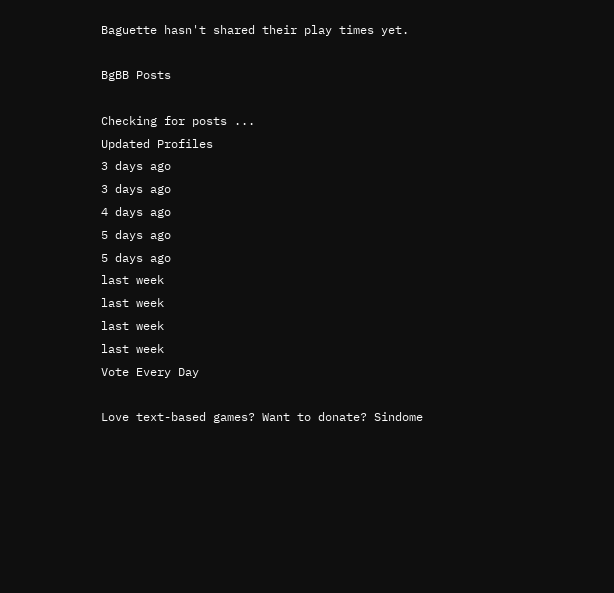Baguette hasn't shared their play times yet.

BgBB Posts

Checking for posts ...
Updated Profiles
3 days ago
3 days ago
4 days ago
5 days ago
5 days ago
last week
last week
last week
last week
Vote Every Day

Love text-based games? Want to donate? Sindome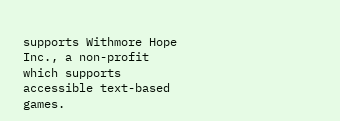supports Withmore Hope Inc., a non-profit which supports accessible text-based games.